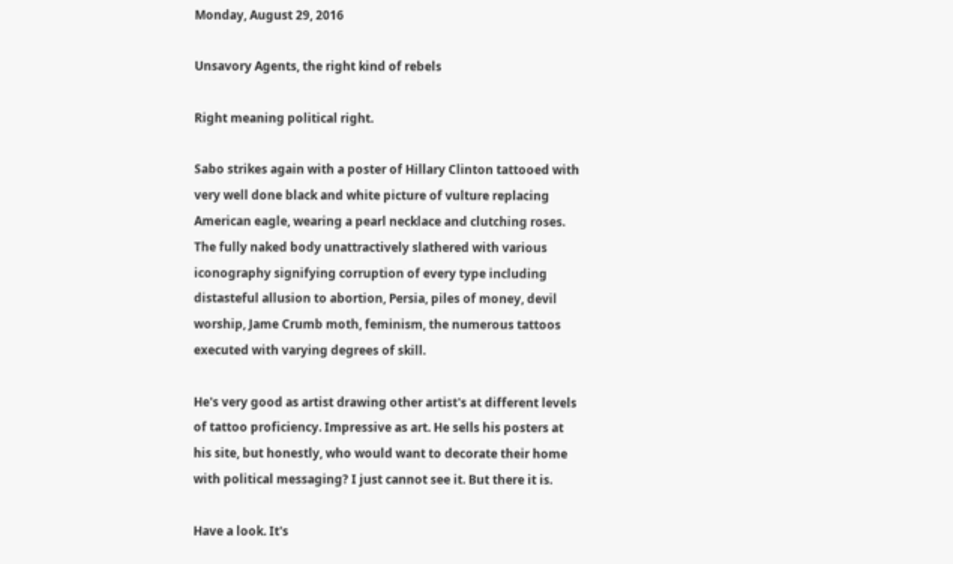Monday, August 29, 2016

Unsavory Agents, the right kind of rebels

Right meaning political right.

Sabo strikes again with a poster of Hillary Clinton tattooed with very well done black and white picture of vulture replacing American eagle, wearing a pearl necklace and clutching roses. The fully naked body unattractively slathered with various iconography signifying corruption of every type including distasteful allusion to abortion, Persia, piles of money, devil worship, Jame Crumb moth, feminism, the numerous tattoos executed with varying degrees of skill.

He's very good as artist drawing other artist's at different levels of tattoo proficiency. Impressive as art. He sells his posters at his site, but honestly, who would want to decorate their home with political messaging? I just cannot see it. But there it is.

Have a look. It's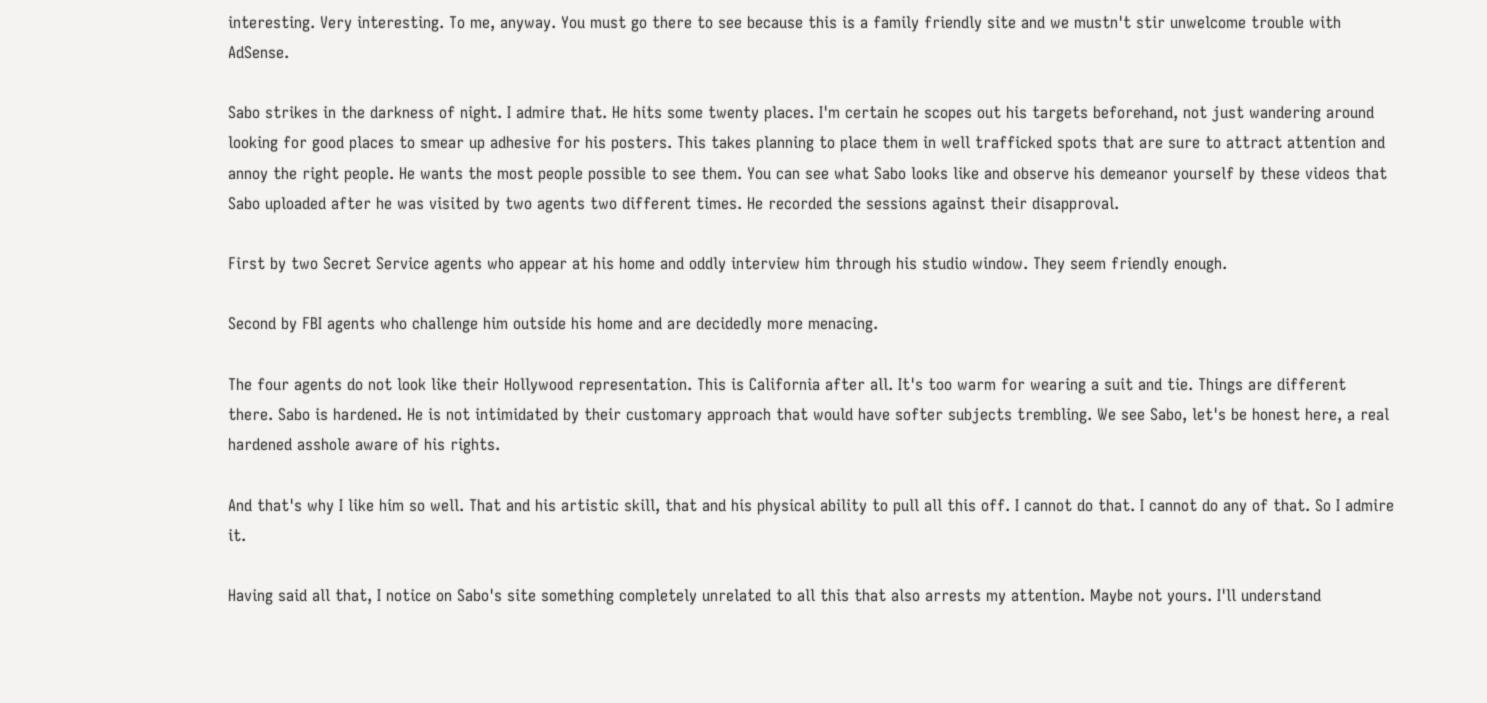interesting. Very interesting. To me, anyway. You must go there to see because this is a family friendly site and we mustn't stir unwelcome trouble with AdSense.

Sabo strikes in the darkness of night. I admire that. He hits some twenty places. I'm certain he scopes out his targets beforehand, not just wandering around looking for good places to smear up adhesive for his posters. This takes planning to place them in well trafficked spots that are sure to attract attention and annoy the right people. He wants the most people possible to see them. You can see what Sabo looks like and observe his demeanor yourself by these videos that Sabo uploaded after he was visited by two agents two different times. He recorded the sessions against their disapproval.

First by two Secret Service agents who appear at his home and oddly interview him through his studio window. They seem friendly enough.

Second by FBI agents who challenge him outside his home and are decidedly more menacing.

The four agents do not look like their Hollywood representation. This is California after all. It's too warm for wearing a suit and tie. Things are different there. Sabo is hardened. He is not intimidated by their customary approach that would have softer subjects trembling. We see Sabo, let's be honest here, a real hardened asshole aware of his rights.

And that's why I like him so well. That and his artistic skill, that and his physical ability to pull all this off. I cannot do that. I cannot do any of that. So I admire it.

Having said all that, I notice on Sabo's site something completely unrelated to all this that also arrests my attention. Maybe not yours. I'll understand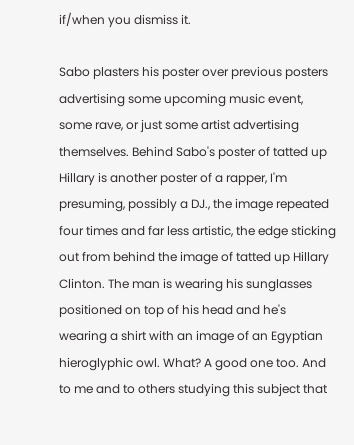if/when you dismiss it.

Sabo plasters his poster over previous posters advertising some upcoming music event, some rave, or just some artist advertising themselves. Behind Sabo's poster of tatted up Hillary is another poster of a rapper, I'm presuming, possibly a DJ., the image repeated four times and far less artistic, the edge sticking out from behind the image of tatted up Hillary Clinton. The man is wearing his sunglasses positioned on top of his head and he's wearing a shirt with an image of an Egyptian hieroglyphic owl. What? A good one too. And to me and to others studying this subject that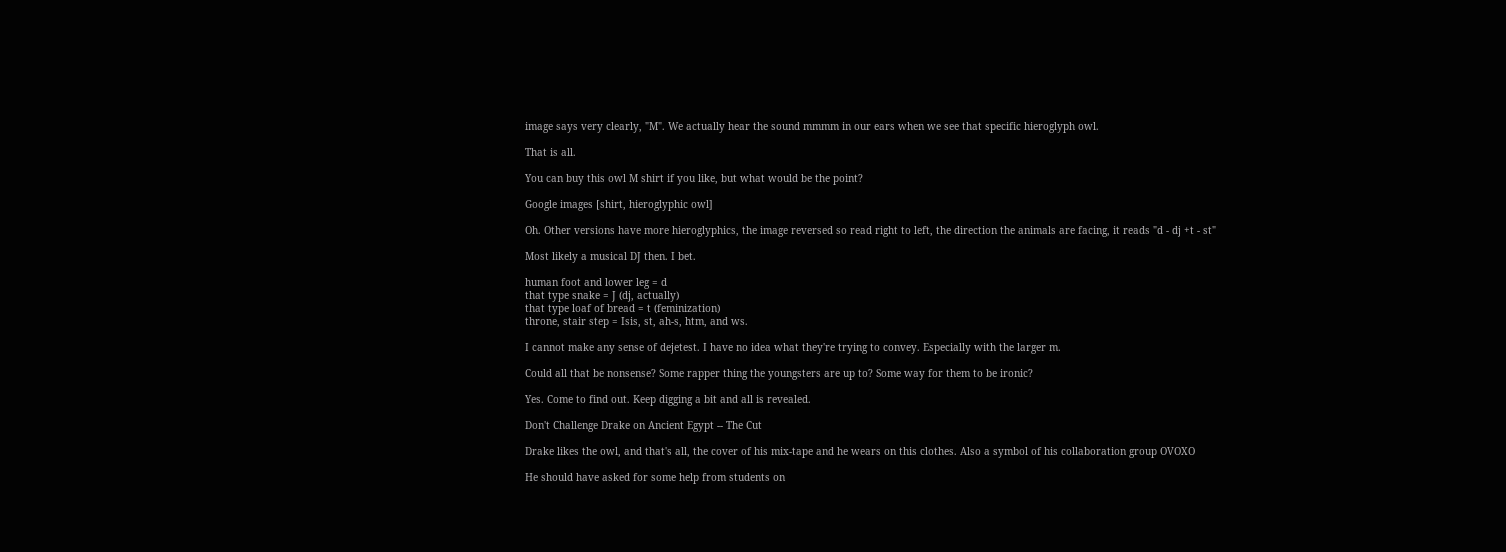image says very clearly, "M". We actually hear the sound mmmm in our ears when we see that specific hieroglyph owl.

That is all.

You can buy this owl M shirt if you like, but what would be the point?

Google images [shirt, hieroglyphic owl]

Oh. Other versions have more hieroglyphics, the image reversed so read right to left, the direction the animals are facing, it reads "d - dj +t - st"

Most likely a musical DJ then. I bet.

human foot and lower leg = d
that type snake = J (dj, actually)
that type loaf of bread = t (feminization)
throne, stair step = Isis, st, ah-s, htm, and ws.

I cannot make any sense of dejetest. I have no idea what they're trying to convey. Especially with the larger m.

Could all that be nonsense? Some rapper thing the youngsters are up to? Some way for them to be ironic?

Yes. Come to find out. Keep digging a bit and all is revealed.

Don't Challenge Drake on Ancient Egypt -- The Cut

Drake likes the owl, and that's all, the cover of his mix-tape and he wears on this clothes. Also a symbol of his collaboration group OVOXO

He should have asked for some help from students on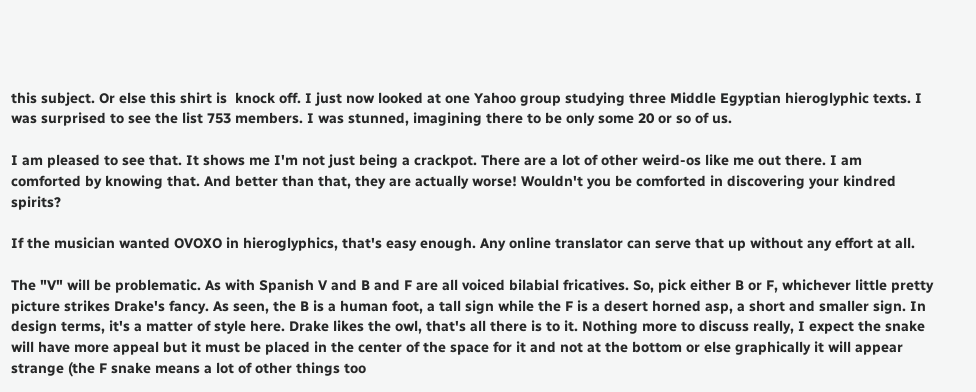this subject. Or else this shirt is  knock off. I just now looked at one Yahoo group studying three Middle Egyptian hieroglyphic texts. I was surprised to see the list 753 members. I was stunned, imagining there to be only some 20 or so of us.

I am pleased to see that. It shows me I'm not just being a crackpot. There are a lot of other weird-os like me out there. I am comforted by knowing that. And better than that, they are actually worse! Wouldn't you be comforted in discovering your kindred spirits?

If the musician wanted OVOXO in hieroglyphics, that's easy enough. Any online translator can serve that up without any effort at all.

The "V" will be problematic. As with Spanish V and B and F are all voiced bilabial fricatives. So, pick either B or F, whichever little pretty picture strikes Drake's fancy. As seen, the B is a human foot, a tall sign while the F is a desert horned asp, a short and smaller sign. In design terms, it's a matter of style here. Drake likes the owl, that's all there is to it. Nothing more to discuss really, I expect the snake will have more appeal but it must be placed in the center of the space for it and not at the bottom or else graphically it will appear strange (the F snake means a lot of other things too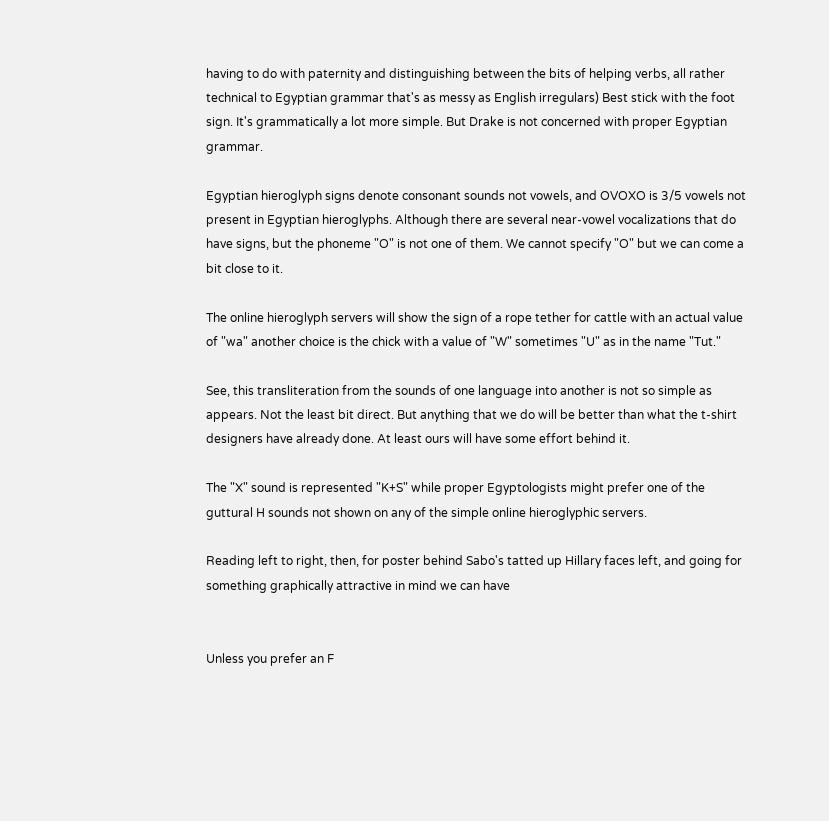having to do with paternity and distinguishing between the bits of helping verbs, all rather technical to Egyptian grammar that's as messy as English irregulars) Best stick with the foot sign. It's grammatically a lot more simple. But Drake is not concerned with proper Egyptian grammar.

Egyptian hieroglyph signs denote consonant sounds not vowels, and OVOXO is 3/5 vowels not present in Egyptian hieroglyphs. Although there are several near-vowel vocalizations that do have signs, but the phoneme "O" is not one of them. We cannot specify "O" but we can come a bit close to it.

The online hieroglyph servers will show the sign of a rope tether for cattle with an actual value of "wa" another choice is the chick with a value of "W" sometimes "U" as in the name "Tut."

See, this transliteration from the sounds of one language into another is not so simple as appears. Not the least bit direct. But anything that we do will be better than what the t-shirt designers have already done. At least ours will have some effort behind it.

The "X" sound is represented "K+S" while proper Egyptologists might prefer one of the guttural H sounds not shown on any of the simple online hieroglyphic servers.

Reading left to right, then, for poster behind Sabo's tatted up Hillary faces left, and going for something graphically attractive in mind we can have


Unless you prefer an F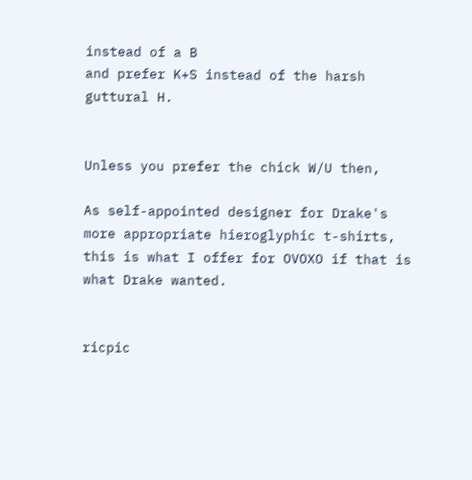instead of a B
and prefer K+S instead of the harsh guttural H.


Unless you prefer the chick W/U then,

As self-appointed designer for Drake's more appropriate hieroglyphic t-shirts, this is what I offer for OVOXO if that is what Drake wanted.


ricpic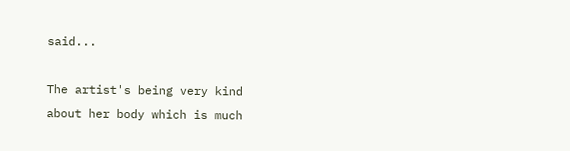said...

The artist's being very kind about her body which is much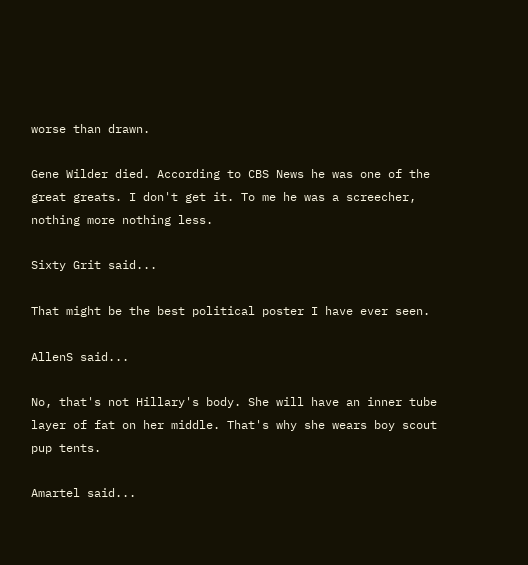worse than drawn.

Gene Wilder died. According to CBS News he was one of the great greats. I don't get it. To me he was a screecher, nothing more nothing less.

Sixty Grit said...

That might be the best political poster I have ever seen.

AllenS said...

No, that's not Hillary's body. She will have an inner tube layer of fat on her middle. That's why she wears boy scout pup tents.

Amartel said...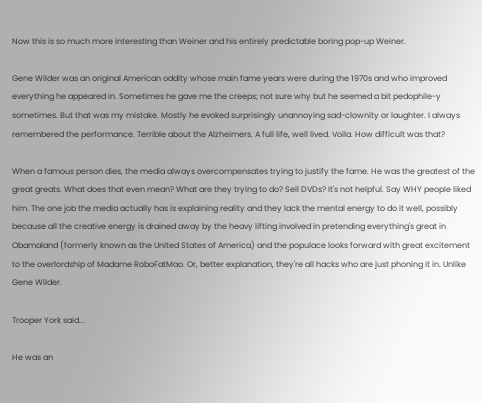Now this is so much more interesting than Weiner and his entirely predictable boring pop-up Weiner.

Gene Wilder was an original American oddity whose main fame years were during the 1970s and who improved everything he appeared in. Sometimes he gave me the creeps; not sure why but he seemed a bit pedophile-y sometimes. But that was my mistake. Mostly he evoked surprisingly unannoying sad-clownity or laughter. I always remembered the performance. Terrible about the Alzheimers. A full life, well lived. Voila. How difficult was that?

When a famous person dies, the media always overcompensates trying to justify the fame. He was the greatest of the great greats. What does that even mean? What are they trying to do? Sell DVDs? It's not helpful. Say WHY people liked him. The one job the media actually has is explaining reality and they lack the mental energy to do it well, possibly because all the creative energy is drained away by the heavy lifting involved in pretending everything's great in Obamaland (formerly known as the United States of America) and the populace looks forward with great excitement to the overlordship of Madame RoboFatMao. Or, better explanation, they're all hacks who are just phoning it in. Unlike Gene Wilder.

Trooper York said...

He was an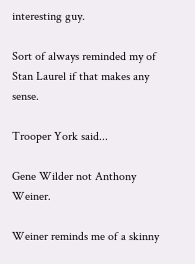interesting guy.

Sort of always reminded my of Stan Laurel if that makes any sense.

Trooper York said...

Gene Wilder not Anthony Weiner.

Weiner reminds me of a skinny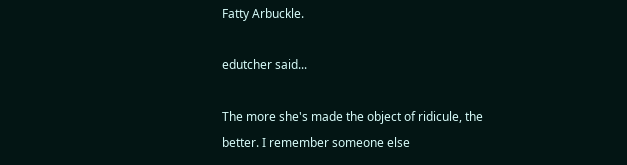Fatty Arbuckle.

edutcher said...

The more she's made the object of ridicule, the better. I remember someone else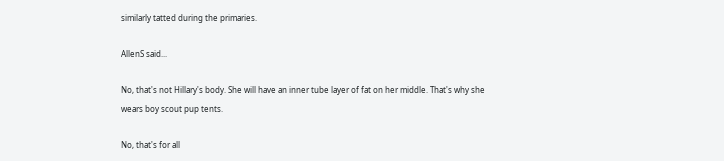similarly tatted during the primaries.

AllenS said...

No, that's not Hillary's body. She will have an inner tube layer of fat on her middle. That's why she wears boy scout pup tents.

No, that's for all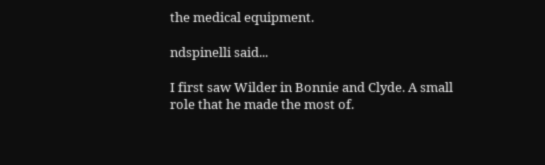the medical equipment.

ndspinelli said...

I first saw Wilder in Bonnie and Clyde. A small role that he made the most of.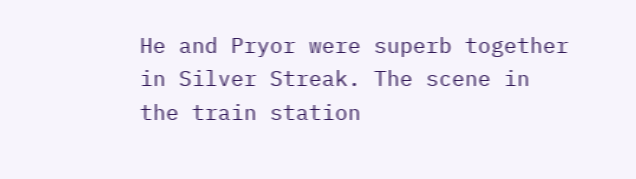He and Pryor were superb together in Silver Streak. The scene in the train station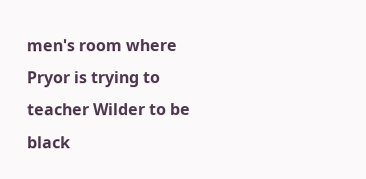men's room where Pryor is trying to teacher Wilder to be black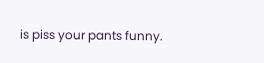is piss your pants funny.